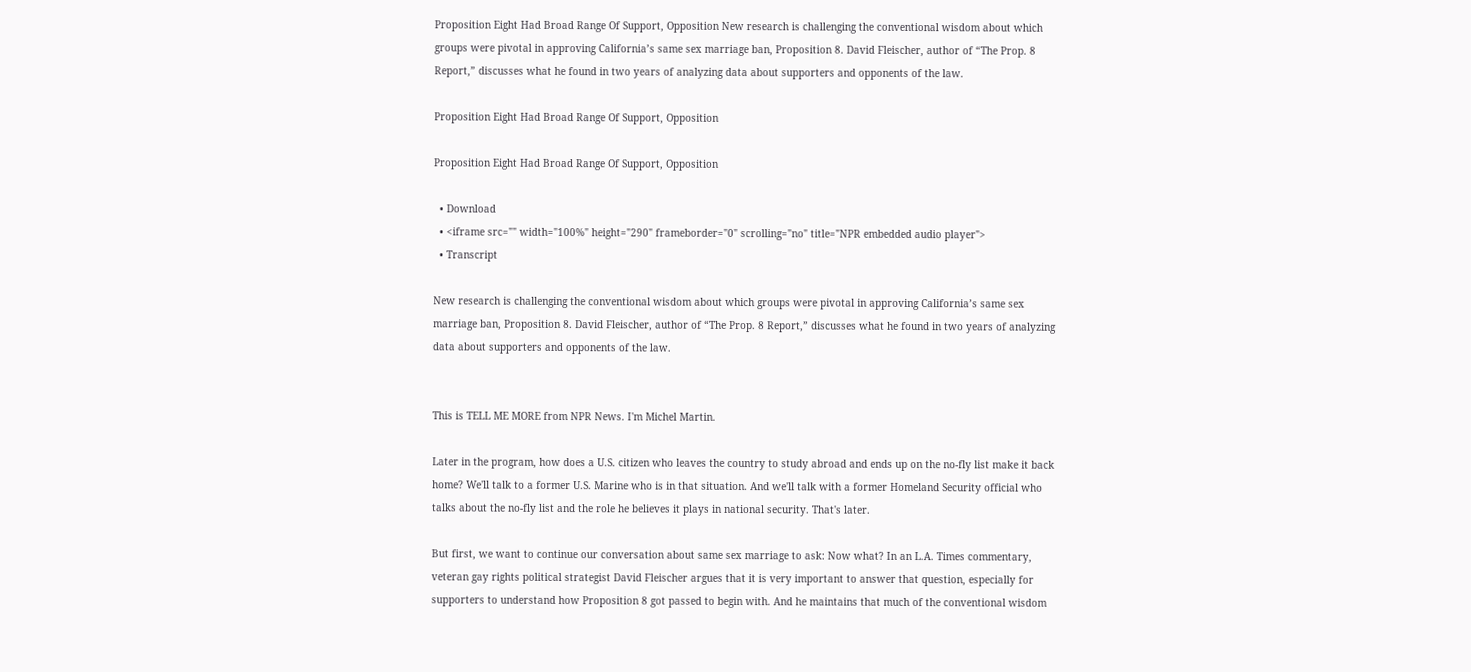Proposition Eight Had Broad Range Of Support, Opposition New research is challenging the conventional wisdom about which groups were pivotal in approving California’s same sex marriage ban, Proposition 8. David Fleischer, author of “The Prop. 8 Report,” discusses what he found in two years of analyzing data about supporters and opponents of the law.

Proposition Eight Had Broad Range Of Support, Opposition

Proposition Eight Had Broad Range Of Support, Opposition

  • Download
  • <iframe src="" width="100%" height="290" frameborder="0" scrolling="no" title="NPR embedded audio player">
  • Transcript

New research is challenging the conventional wisdom about which groups were pivotal in approving California’s same sex marriage ban, Proposition 8. David Fleischer, author of “The Prop. 8 Report,” discusses what he found in two years of analyzing data about supporters and opponents of the law.


This is TELL ME MORE from NPR News. I'm Michel Martin.

Later in the program, how does a U.S. citizen who leaves the country to study abroad and ends up on the no-fly list make it back home? We'll talk to a former U.S. Marine who is in that situation. And we'll talk with a former Homeland Security official who talks about the no-fly list and the role he believes it plays in national security. That's later.

But first, we want to continue our conversation about same sex marriage to ask: Now what? In an L.A. Times commentary, veteran gay rights political strategist David Fleischer argues that it is very important to answer that question, especially for supporters to understand how Proposition 8 got passed to begin with. And he maintains that much of the conventional wisdom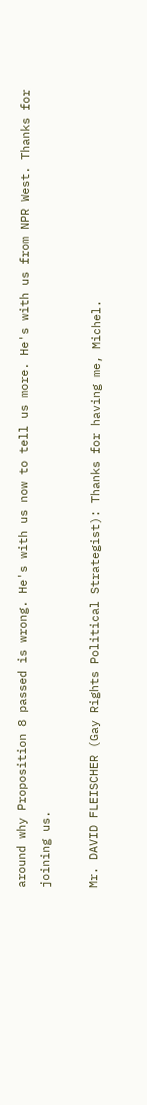around why Proposition 8 passed is wrong. He's with us now to tell us more. He's with us from NPR West. Thanks for joining us.

Mr. DAVID FLEISCHER (Gay Rights Political Strategist): Thanks for having me, Michel.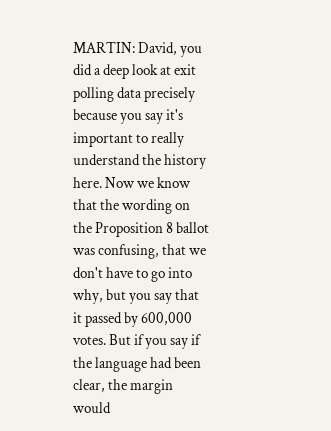MARTIN: David, you did a deep look at exit polling data precisely because you say it's important to really understand the history here. Now we know that the wording on the Proposition 8 ballot was confusing, that we don't have to go into why, but you say that it passed by 600,000 votes. But if you say if the language had been clear, the margin would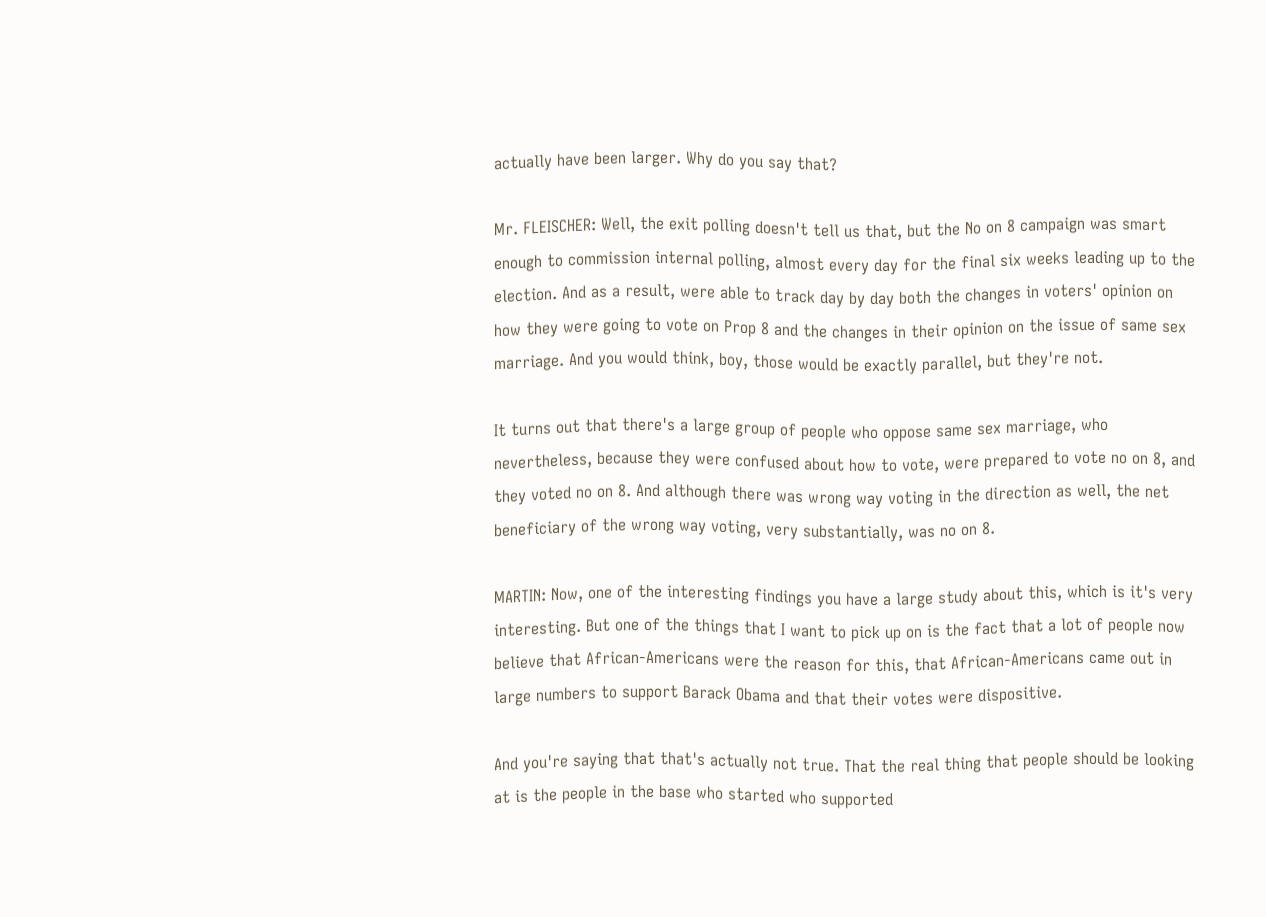actually have been larger. Why do you say that?

Mr. FLEISCHER: Well, the exit polling doesn't tell us that, but the No on 8 campaign was smart enough to commission internal polling, almost every day for the final six weeks leading up to the election. And as a result, were able to track day by day both the changes in voters' opinion on how they were going to vote on Prop 8 and the changes in their opinion on the issue of same sex marriage. And you would think, boy, those would be exactly parallel, but they're not.

It turns out that there's a large group of people who oppose same sex marriage, who nevertheless, because they were confused about how to vote, were prepared to vote no on 8, and they voted no on 8. And although there was wrong way voting in the direction as well, the net beneficiary of the wrong way voting, very substantially, was no on 8.

MARTIN: Now, one of the interesting findings you have a large study about this, which is it's very interesting. But one of the things that I want to pick up on is the fact that a lot of people now believe that African-Americans were the reason for this, that African-Americans came out in large numbers to support Barack Obama and that their votes were dispositive.

And you're saying that that's actually not true. That the real thing that people should be looking at is the people in the base who started who supported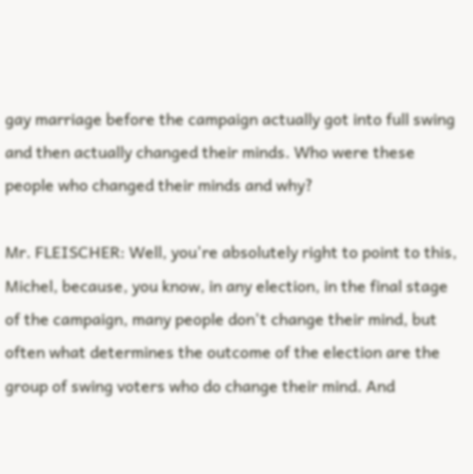gay marriage before the campaign actually got into full swing and then actually changed their minds. Who were these people who changed their minds and why?

Mr. FLEISCHER: Well, you're absolutely right to point to this, Michel, because, you know, in any election, in the final stage of the campaign, many people don't change their mind, but often what determines the outcome of the election are the group of swing voters who do change their mind. And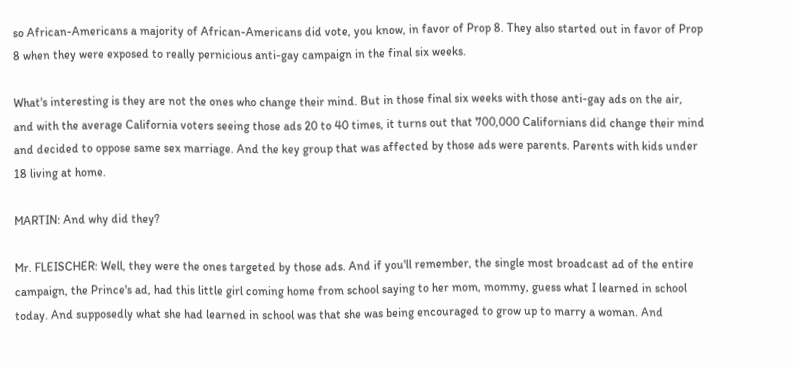so African-Americans a majority of African-Americans did vote, you know, in favor of Prop 8. They also started out in favor of Prop 8 when they were exposed to really pernicious anti-gay campaign in the final six weeks.

What's interesting is they are not the ones who change their mind. But in those final six weeks with those anti-gay ads on the air, and with the average California voters seeing those ads 20 to 40 times, it turns out that 700,000 Californians did change their mind and decided to oppose same sex marriage. And the key group that was affected by those ads were parents. Parents with kids under 18 living at home.

MARTIN: And why did they?

Mr. FLEISCHER: Well, they were the ones targeted by those ads. And if you'll remember, the single most broadcast ad of the entire campaign, the Prince's ad, had this little girl coming home from school saying to her mom, mommy, guess what I learned in school today. And supposedly what she had learned in school was that she was being encouraged to grow up to marry a woman. And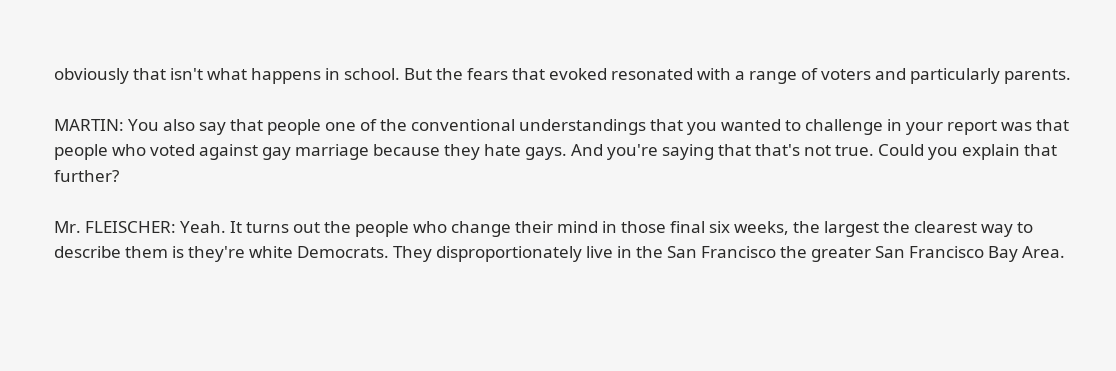obviously that isn't what happens in school. But the fears that evoked resonated with a range of voters and particularly parents.

MARTIN: You also say that people one of the conventional understandings that you wanted to challenge in your report was that people who voted against gay marriage because they hate gays. And you're saying that that's not true. Could you explain that further?

Mr. FLEISCHER: Yeah. It turns out the people who change their mind in those final six weeks, the largest the clearest way to describe them is they're white Democrats. They disproportionately live in the San Francisco the greater San Francisco Bay Area.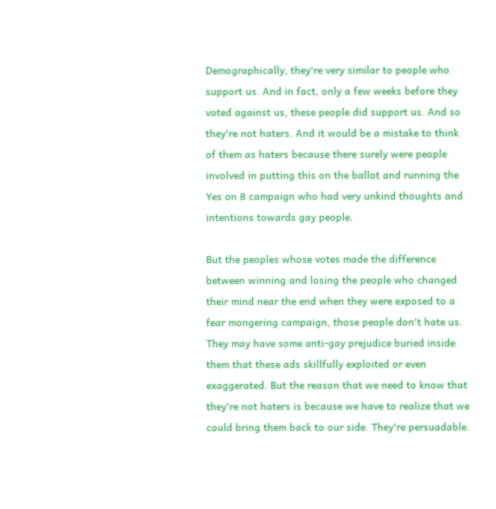Demographically, they're very similar to people who support us. And in fact, only a few weeks before they voted against us, these people did support us. And so they're not haters. And it would be a mistake to think of them as haters because there surely were people involved in putting this on the ballot and running the Yes on 8 campaign who had very unkind thoughts and intentions towards gay people.

But the peoples whose votes made the difference between winning and losing the people who changed their mind near the end when they were exposed to a fear mongering campaign, those people don't hate us. They may have some anti-gay prejudice buried inside them that these ads skillfully exploited or even exaggerated. But the reason that we need to know that they're not haters is because we have to realize that we could bring them back to our side. They're persuadable.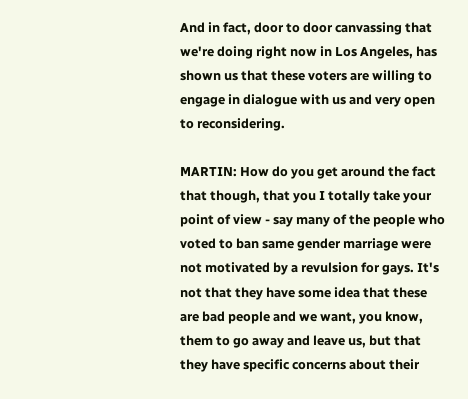And in fact, door to door canvassing that we're doing right now in Los Angeles, has shown us that these voters are willing to engage in dialogue with us and very open to reconsidering.

MARTIN: How do you get around the fact that though, that you I totally take your point of view - say many of the people who voted to ban same gender marriage were not motivated by a revulsion for gays. It's not that they have some idea that these are bad people and we want, you know, them to go away and leave us, but that they have specific concerns about their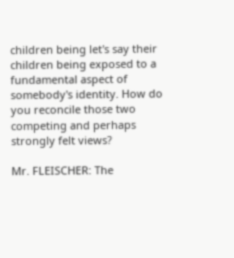children being let's say their children being exposed to a fundamental aspect of somebody's identity. How do you reconcile those two competing and perhaps strongly felt views?

Mr. FLEISCHER: The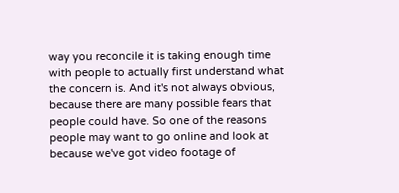way you reconcile it is taking enough time with people to actually first understand what the concern is. And it's not always obvious, because there are many possible fears that people could have. So one of the reasons people may want to go online and look at because we've got video footage of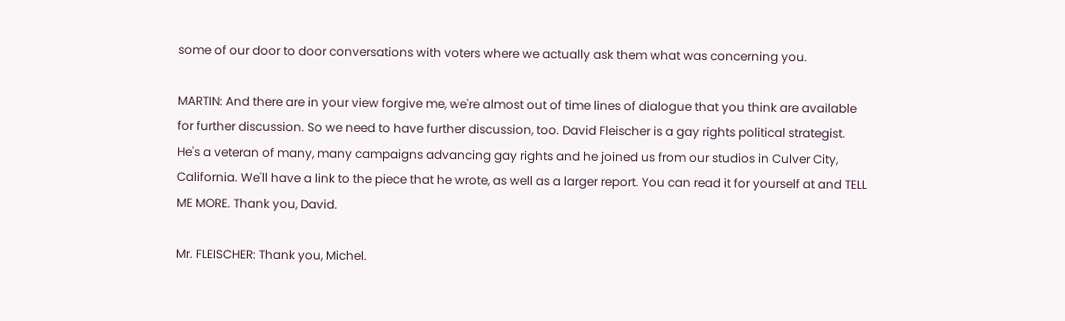some of our door to door conversations with voters where we actually ask them what was concerning you.

MARTIN: And there are in your view forgive me, we're almost out of time lines of dialogue that you think are available for further discussion. So we need to have further discussion, too. David Fleischer is a gay rights political strategist. He's a veteran of many, many campaigns advancing gay rights and he joined us from our studios in Culver City, California. We'll have a link to the piece that he wrote, as well as a larger report. You can read it for yourself at and TELL ME MORE. Thank you, David.

Mr. FLEISCHER: Thank you, Michel.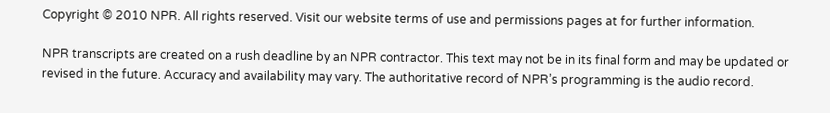Copyright © 2010 NPR. All rights reserved. Visit our website terms of use and permissions pages at for further information.

NPR transcripts are created on a rush deadline by an NPR contractor. This text may not be in its final form and may be updated or revised in the future. Accuracy and availability may vary. The authoritative record of NPR’s programming is the audio record.